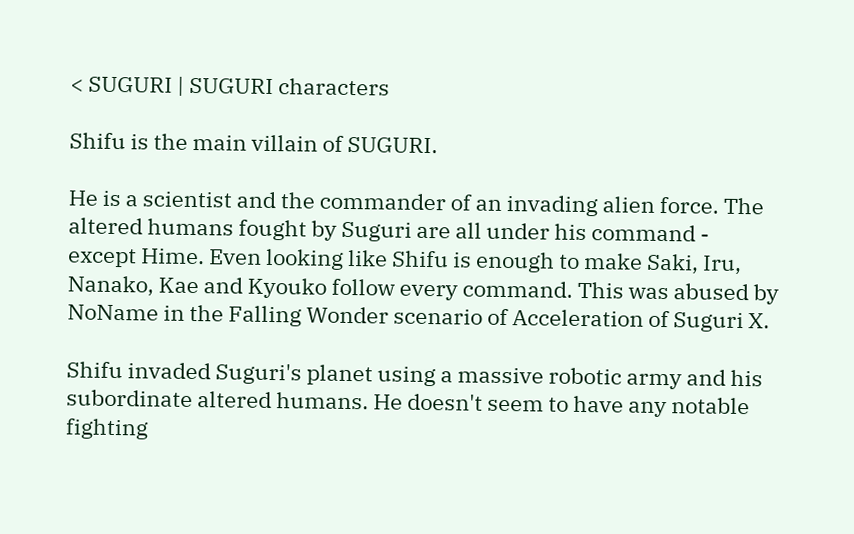< SUGURI | SUGURI characters

Shifu is the main villain of SUGURI.

He is a scientist and the commander of an invading alien force. The altered humans fought by Suguri are all under his command - except Hime. Even looking like Shifu is enough to make Saki, Iru, Nanako, Kae and Kyouko follow every command. This was abused by NoName in the Falling Wonder scenario of Acceleration of Suguri X.

Shifu invaded Suguri's planet using a massive robotic army and his subordinate altered humans. He doesn't seem to have any notable fighting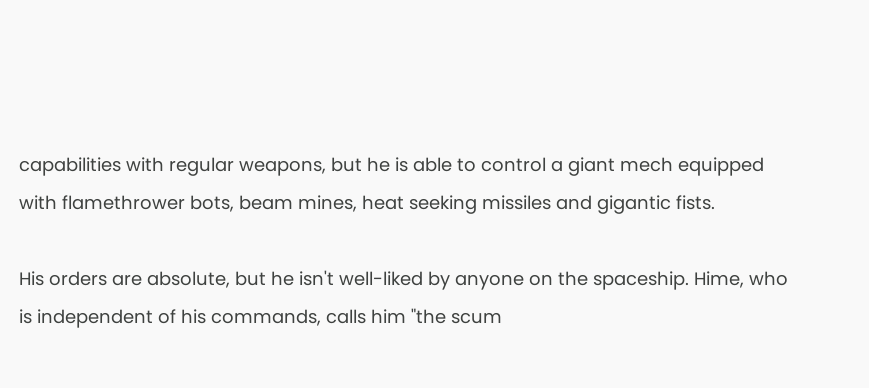capabilities with regular weapons, but he is able to control a giant mech equipped with flamethrower bots, beam mines, heat seeking missiles and gigantic fists.

His orders are absolute, but he isn't well-liked by anyone on the spaceship. Hime, who is independent of his commands, calls him "the scum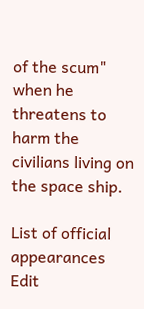of the scum" when he threatens to harm the civilians living on the space ship.

List of official appearances Edit